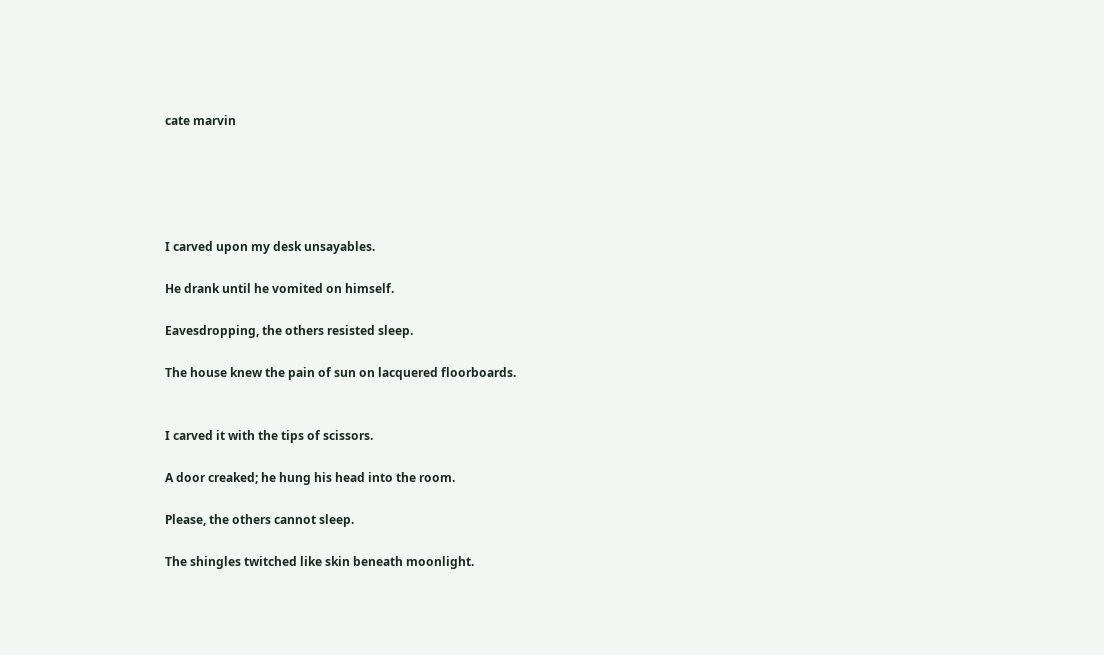cate marvin





I carved upon my desk unsayables.

He drank until he vomited on himself.

Eavesdropping, the others resisted sleep.

The house knew the pain of sun on lacquered floorboards.


I carved it with the tips of scissors.

A door creaked; he hung his head into the room.

Please, the others cannot sleep.

The shingles twitched like skin beneath moonlight.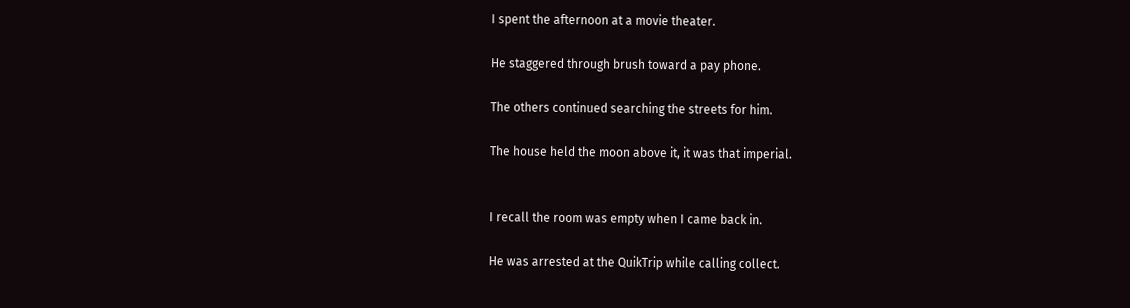I spent the afternoon at a movie theater.

He staggered through brush toward a pay phone.

The others continued searching the streets for him.

The house held the moon above it, it was that imperial.


I recall the room was empty when I came back in.

He was arrested at the QuikTrip while calling collect.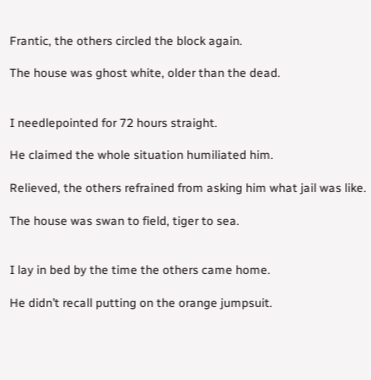Frantic, the others circled the block again.

The house was ghost white, older than the dead.


I needlepointed for 72 hours straight.

He claimed the whole situation humiliated him.

Relieved, the others refrained from asking him what jail was like.

The house was swan to field, tiger to sea.


I lay in bed by the time the others came home.

He didn’t recall putting on the orange jumpsuit.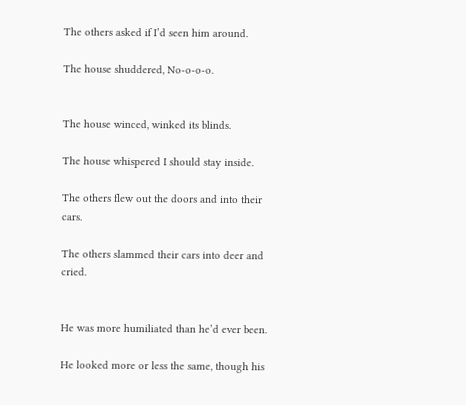The others asked if I’d seen him around.

The house shuddered, No-o-o-o.


The house winced, winked its blinds.

The house whispered I should stay inside.

The others flew out the doors and into their cars.

The others slammed their cars into deer and cried.


He was more humiliated than he’d ever been.

He looked more or less the same, though his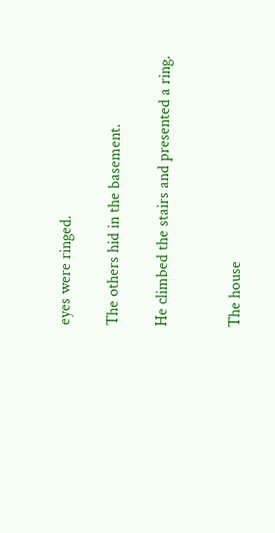eyes were ringed.

The others hid in the basement.

He climbed the stairs and presented a ring.


The house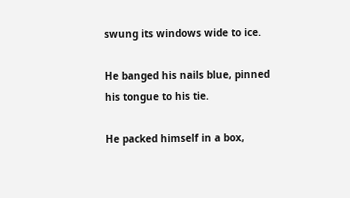swung its windows wide to ice.

He banged his nails blue, pinned his tongue to his tie.

He packed himself in a box,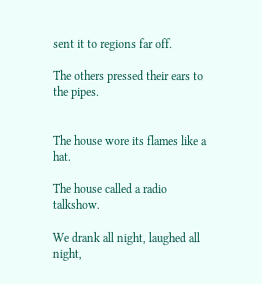sent it to regions far off.

The others pressed their ears to the pipes.


The house wore its flames like a hat.

The house called a radio talkshow.

We drank all night, laughed all night,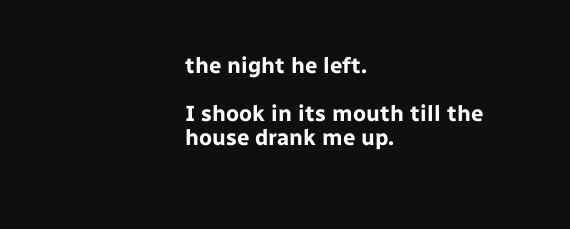the night he left.

I shook in its mouth till the house drank me up.